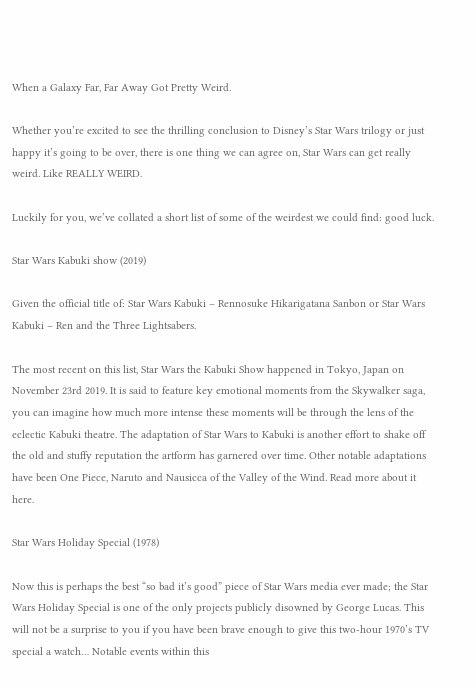When a Galaxy Far, Far Away Got Pretty Weird.

Whether you’re excited to see the thrilling conclusion to Disney’s Star Wars trilogy or just happy it’s going to be over, there is one thing we can agree on, Star Wars can get really weird. Like REALLY WEIRD.

Luckily for you, we’ve collated a short list of some of the weirdest we could find: good luck.

Star Wars Kabuki show (2019)

Given the official title of: Star Wars Kabuki – Rennosuke Hikarigatana Sanbon or Star Wars Kabuki – Ren and the Three Lightsabers.

The most recent on this list, Star Wars the Kabuki Show happened in Tokyo, Japan on November 23rd 2019. It is said to feature key emotional moments from the Skywalker saga, you can imagine how much more intense these moments will be through the lens of the eclectic Kabuki theatre. The adaptation of Star Wars to Kabuki is another effort to shake off the old and stuffy reputation the artform has garnered over time. Other notable adaptations have been One Piece, Naruto and Nausicca of the Valley of the Wind. Read more about it here.

Star Wars Holiday Special (1978)

Now this is perhaps the best “so bad it’s good” piece of Star Wars media ever made; the Star Wars Holiday Special is one of the only projects publicly disowned by George Lucas. This will not be a surprise to you if you have been brave enough to give this two-hour 1970’s TV special a watch… Notable events within this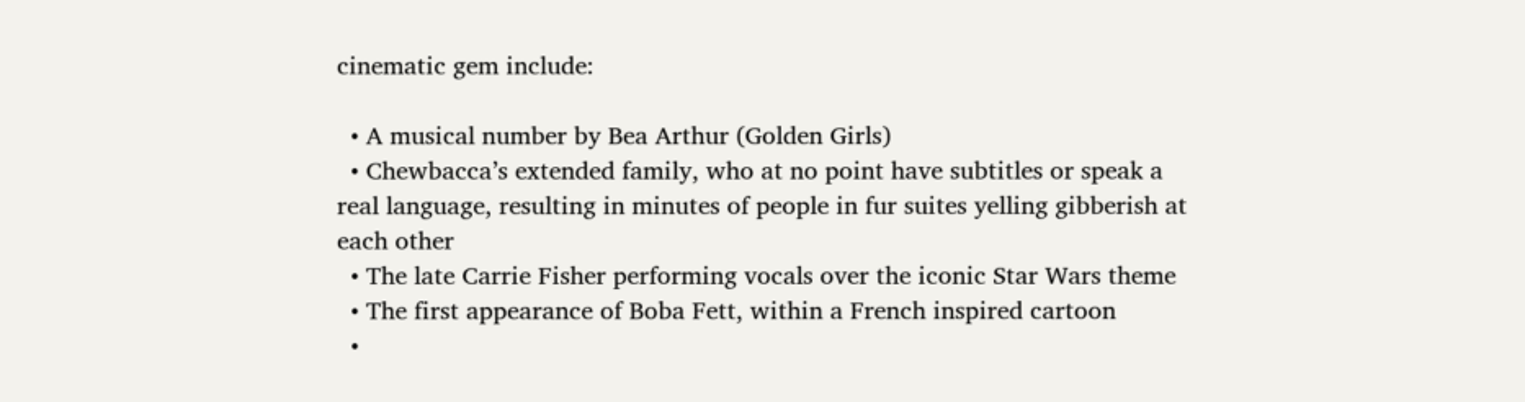cinematic gem include:

  • A musical number by Bea Arthur (Golden Girls)
  • Chewbacca’s extended family, who at no point have subtitles or speak a real language, resulting in minutes of people in fur suites yelling gibberish at each other
  • The late Carrie Fisher performing vocals over the iconic Star Wars theme
  • The first appearance of Boba Fett, within a French inspired cartoon
  •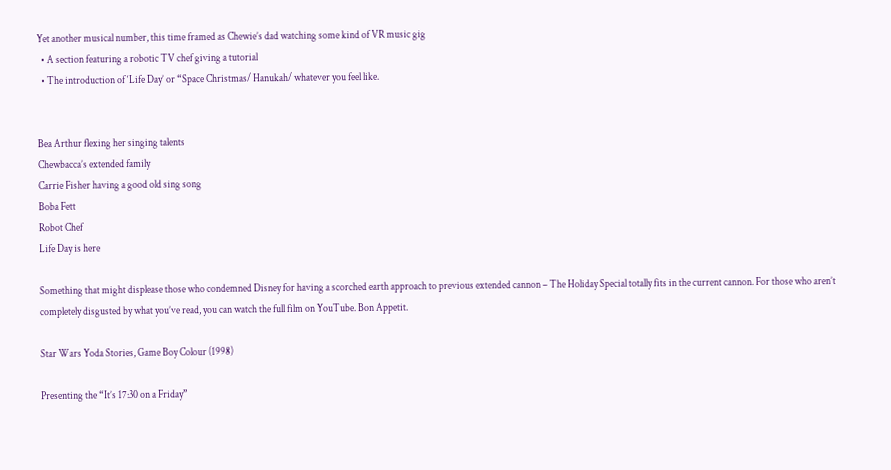Yet another musical number, this time framed as Chewie’s dad watching some kind of VR music gig
  • A section featuring a robotic TV chef giving a tutorial
  • The introduction of ‘Life Day’ or “Space Christmas/ Hanukah/ whatever you feel like.


Bea Arthur flexing her singing talents
Chewbacca’s extended family
Carrie Fisher having a good old sing song
Boba Fett
Robot Chef
Life Day is here

Something that might displease those who condemned Disney for having a scorched earth approach to previous extended cannon – The Holiday Special totally fits in the current cannon. For those who aren’t completely disgusted by what you’ve read, you can watch the full film on YouTube. Bon Appetit.

Star Wars Yoda Stories, Game Boy Colour (1998)

Presenting the “It’s 17:30 on a Friday”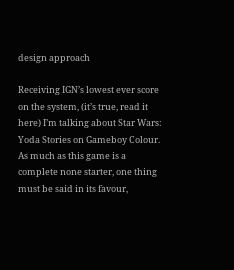design approach

Receiving IGN’s lowest ever score on the system, (it’s true, read it here) I’m talking about Star Wars: Yoda Stories on Gameboy Colour. As much as this game is a complete none starter, one thing must be said in its favour,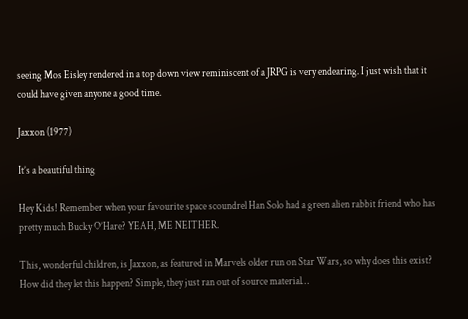seeing Mos Eisley rendered in a top down view reminiscent of a JRPG is very endearing. I just wish that it could have given anyone a good time.

Jaxxon (1977)

It’s a beautiful thing

Hey Kids! Remember when your favourite space scoundrel Han Solo had a green alien rabbit friend who has pretty much Bucky O’Hare? YEAH, ME NEITHER.

This, wonderful children, is Jaxxon, as featured in Marvels older run on Star Wars, so why does this exist? How did they let this happen? Simple, they just ran out of source material…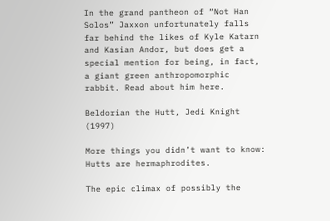In the grand pantheon of “Not Han Solos” Jaxxon unfortunately falls far behind the likes of Kyle Katarn and Kasian Andor, but does get a special mention for being, in fact, a giant green anthropomorphic rabbit. Read about him here.

Beldorian the Hutt, Jedi Knight (1997)

More things you didn’t want to know: Hutts are hermaphrodites.

The epic climax of possibly the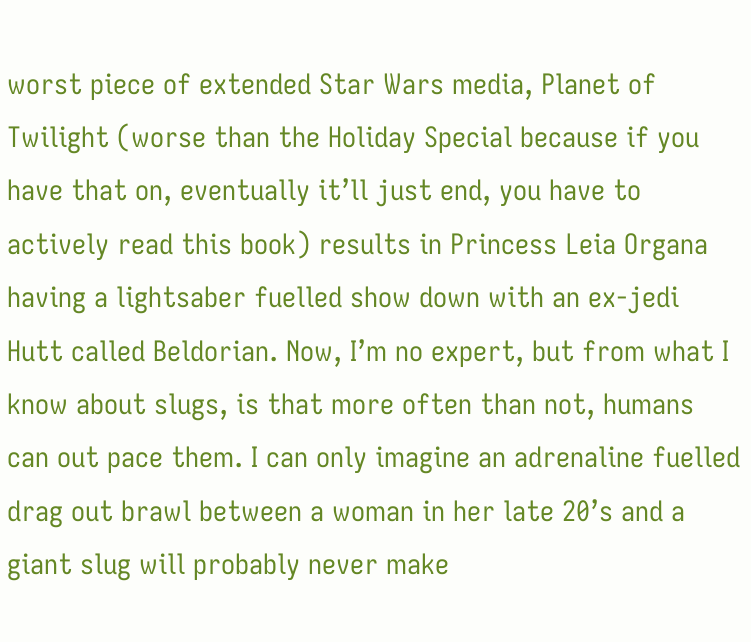worst piece of extended Star Wars media, Planet of Twilight (worse than the Holiday Special because if you have that on, eventually it’ll just end, you have to actively read this book) results in Princess Leia Organa having a lightsaber fuelled show down with an ex-jedi Hutt called Beldorian. Now, I’m no expert, but from what I know about slugs, is that more often than not, humans can out pace them. I can only imagine an adrenaline fuelled drag out brawl between a woman in her late 20’s and a giant slug will probably never make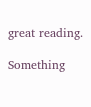great reading.

Something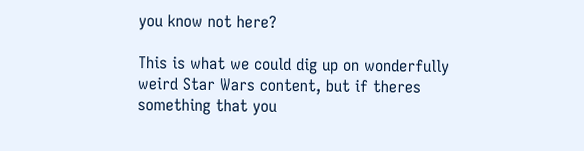you know not here?

This is what we could dig up on wonderfully weird Star Wars content, but if theres something that you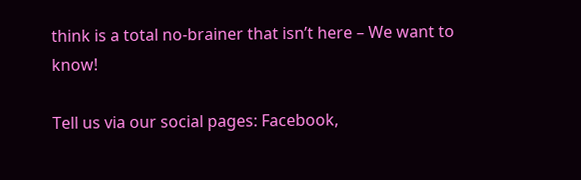think is a total no-brainer that isn’t here – We want to know!

Tell us via our social pages: Facebook,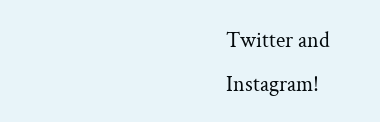Twitter and Instagram!